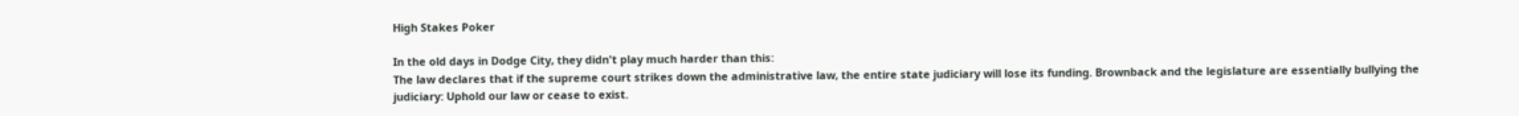High Stakes Poker

In the old days in Dodge City, they didn't play much harder than this:
The law declares that if the supreme court strikes down the administrative law, the entire state judiciary will lose its funding. Brownback and the legislature are essentially bullying the judiciary: Uphold our law or cease to exist.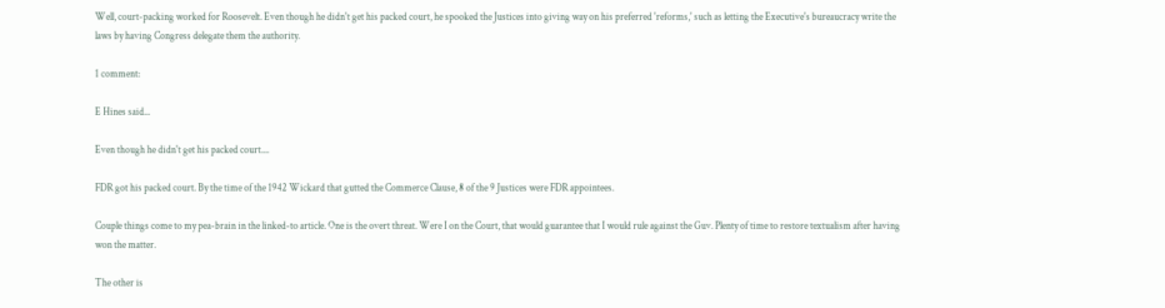Well, court-packing worked for Roosevelt. Even though he didn't get his packed court, he spooked the Justices into giving way on his preferred 'reforms,' such as letting the Executive's bureaucracy write the laws by having Congress delegate them the authority.

1 comment:

E Hines said...

Even though he didn't get his packed court....

FDR got his packed court. By the time of the 1942 Wickard that gutted the Commerce Clause, 8 of the 9 Justices were FDR appointees.

Couple things come to my pea-brain in the linked-to article. One is the overt threat. Were I on the Court, that would guarantee that I would rule against the Guv. Plenty of time to restore textualism after having won the matter.

The other is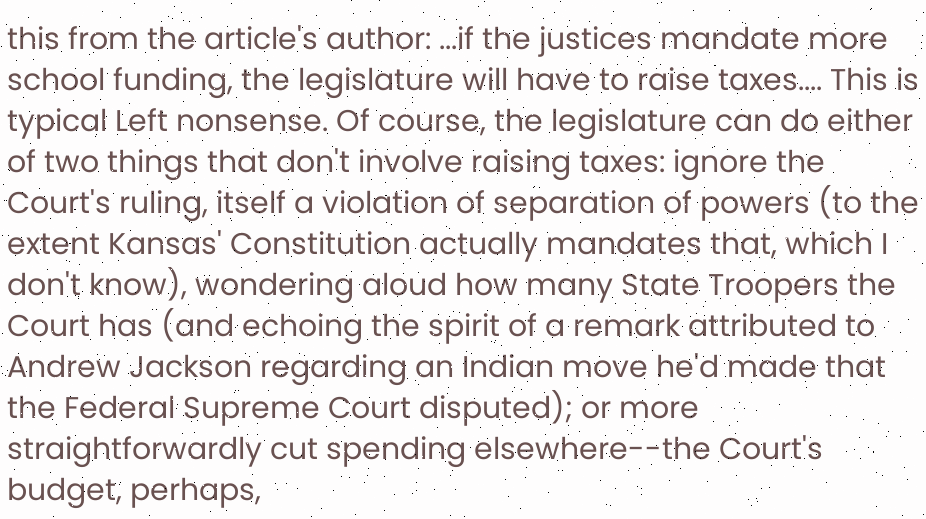this from the article's author: ...if the justices mandate more school funding, the legislature will have to raise taxes.... This is typical Left nonsense. Of course, the legislature can do either of two things that don't involve raising taxes: ignore the Court's ruling, itself a violation of separation of powers (to the extent Kansas' Constitution actually mandates that, which I don't know), wondering aloud how many State Troopers the Court has (and echoing the spirit of a remark attributed to Andrew Jackson regarding an Indian move he'd made that the Federal Supreme Court disputed); or more straightforwardly cut spending elsewhere--the Court's budget, perhaps,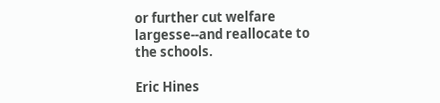or further cut welfare largesse--and reallocate to the schools.

Eric Hines